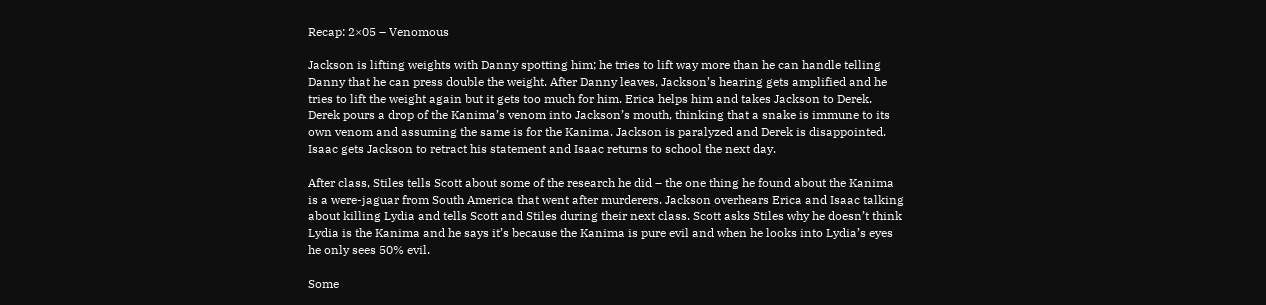Recap: 2×05 – Venomous

Jackson is lifting weights with Danny spotting him; he tries to lift way more than he can handle telling Danny that he can press double the weight. After Danny leaves, Jackson’s hearing gets amplified and he tries to lift the weight again but it gets too much for him. Erica helps him and takes Jackson to Derek. Derek pours a drop of the Kanima’s venom into Jackson’s mouth, thinking that a snake is immune to its own venom and assuming the same is for the Kanima. Jackson is paralyzed and Derek is disappointed. Isaac gets Jackson to retract his statement and Isaac returns to school the next day.

After class, Stiles tells Scott about some of the research he did – the one thing he found about the Kanima is a were-jaguar from South America that went after murderers. Jackson overhears Erica and Isaac talking about killing Lydia and tells Scott and Stiles during their next class. Scott asks Stiles why he doesn’t think Lydia is the Kanima and he says it’s because the Kanima is pure evil and when he looks into Lydia’s eyes he only sees 50% evil.

Some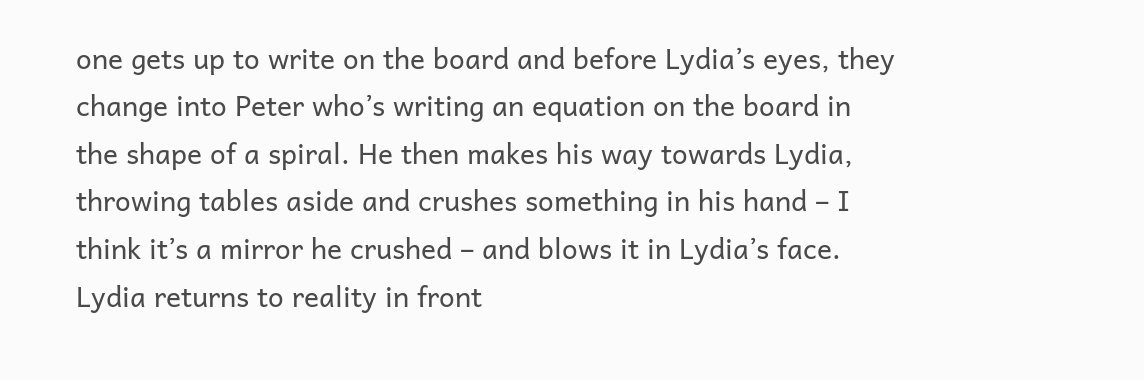one gets up to write on the board and before Lydia’s eyes, they change into Peter who’s writing an equation on the board in the shape of a spiral. He then makes his way towards Lydia, throwing tables aside and crushes something in his hand – I think it’s a mirror he crushed – and blows it in Lydia’s face. Lydia returns to reality in front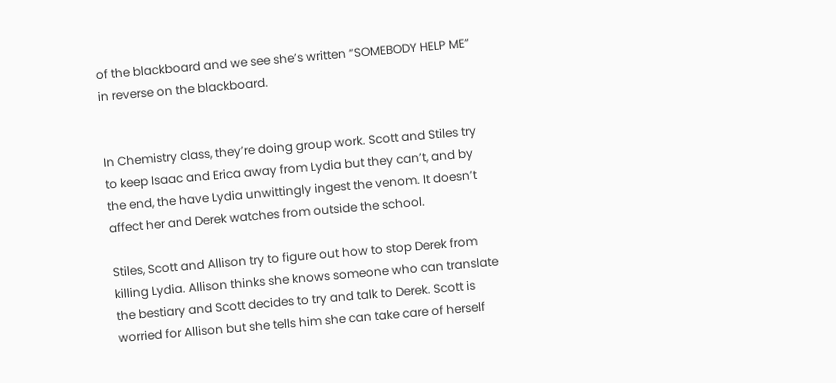of the blackboard and we see she’s written “SOMEBODY HELP ME” in reverse on the blackboard.


In Chemistry class, they’re doing group work. Scott and Stiles try to keep Isaac and Erica away from Lydia but they can’t, and by the end, the have Lydia unwittingly ingest the venom. It doesn’t affect her and Derek watches from outside the school.

Stiles, Scott and Allison try to figure out how to stop Derek from killing Lydia. Allison thinks she knows someone who can translate the bestiary and Scott decides to try and talk to Derek. Scott is worried for Allison but she tells him she can take care of herself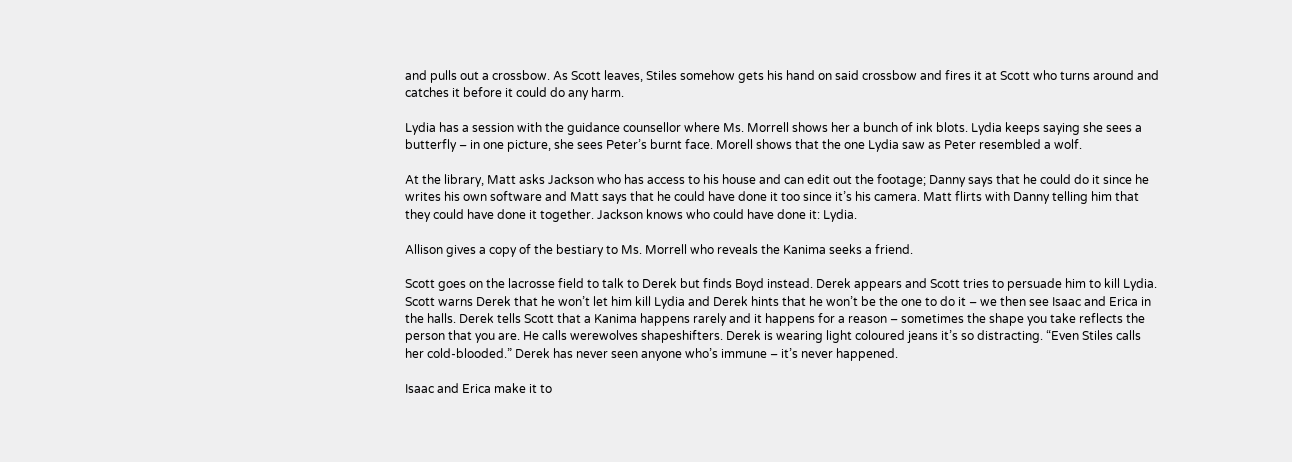and pulls out a crossbow. As Scott leaves, Stiles somehow gets his hand on said crossbow and fires it at Scott who turns around and catches it before it could do any harm.

Lydia has a session with the guidance counsellor where Ms. Morrell shows her a bunch of ink blots. Lydia keeps saying she sees a butterfly – in one picture, she sees Peter’s burnt face. Morell shows that the one Lydia saw as Peter resembled a wolf.

At the library, Matt asks Jackson who has access to his house and can edit out the footage; Danny says that he could do it since he writes his own software and Matt says that he could have done it too since it’s his camera. Matt flirts with Danny telling him that they could have done it together. Jackson knows who could have done it: Lydia.

Allison gives a copy of the bestiary to Ms. Morrell who reveals the Kanima seeks a friend.

Scott goes on the lacrosse field to talk to Derek but finds Boyd instead. Derek appears and Scott tries to persuade him to kill Lydia. Scott warns Derek that he won’t let him kill Lydia and Derek hints that he won’t be the one to do it – we then see Isaac and Erica in the halls. Derek tells Scott that a Kanima happens rarely and it happens for a reason – sometimes the shape you take reflects the person that you are. He calls werewolves shapeshifters. Derek is wearing light coloured jeans it’s so distracting. “Even Stiles calls her cold-blooded.” Derek has never seen anyone who’s immune – it’s never happened.

Isaac and Erica make it to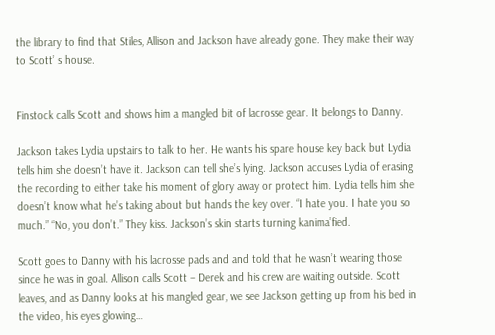the library to find that Stiles, Allison and Jackson have already gone. They make their way to Scott’ s house.


Finstock calls Scott and shows him a mangled bit of lacrosse gear. It belongs to Danny.

Jackson takes Lydia upstairs to talk to her. He wants his spare house key back but Lydia tells him she doesn’t have it. Jackson can tell she’s lying. Jackson accuses Lydia of erasing the recording to either take his moment of glory away or protect him. Lydia tells him she doesn’t know what he’s taking about but hands the key over. “I hate you. I hate you so much.” “No, you don’t.” They kiss. Jackson’s skin starts turning kanima’fied.

Scott goes to Danny with his lacrosse pads and and told that he wasn’t wearing those since he was in goal. Allison calls Scott – Derek and his crew are waiting outside. Scott leaves, and as Danny looks at his mangled gear, we see Jackson getting up from his bed in the video, his eyes glowing…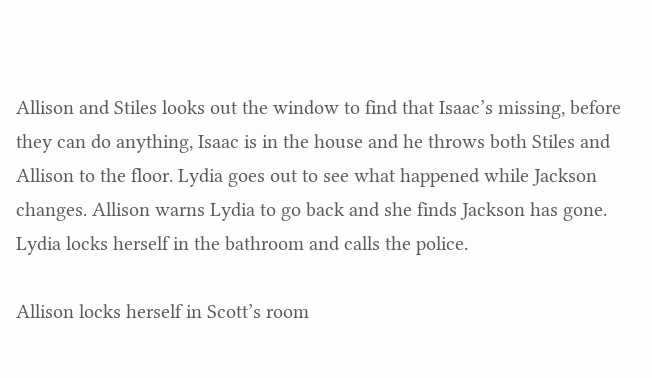Allison and Stiles looks out the window to find that Isaac’s missing, before they can do anything, Isaac is in the house and he throws both Stiles and Allison to the floor. Lydia goes out to see what happened while Jackson changes. Allison warns Lydia to go back and she finds Jackson has gone. Lydia locks herself in the bathroom and calls the police.

Allison locks herself in Scott’s room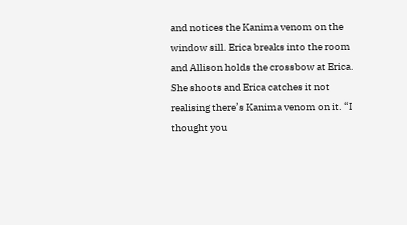and notices the Kanima venom on the window sill. Erica breaks into the room and Allison holds the crossbow at Erica. She shoots and Erica catches it not realising there’s Kanima venom on it. “I thought you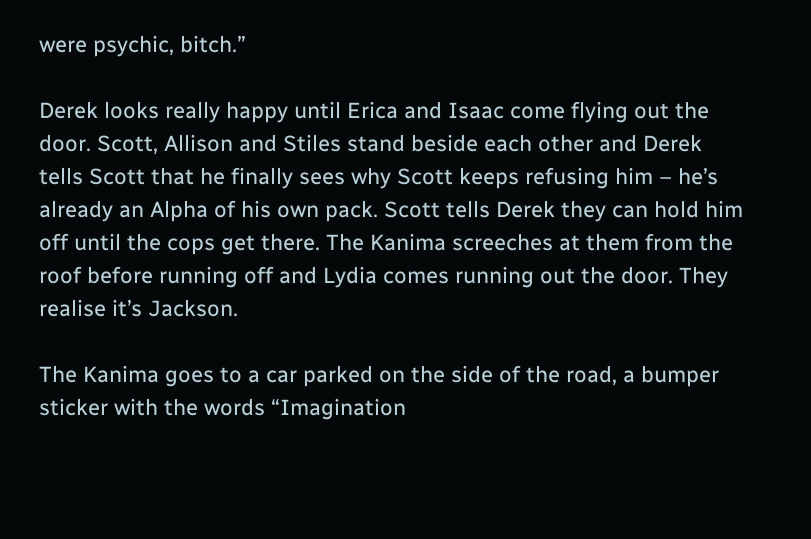were psychic, bitch.”

Derek looks really happy until Erica and Isaac come flying out the door. Scott, Allison and Stiles stand beside each other and Derek tells Scott that he finally sees why Scott keeps refusing him – he’s already an Alpha of his own pack. Scott tells Derek they can hold him off until the cops get there. The Kanima screeches at them from the roof before running off and Lydia comes running out the door. They realise it’s Jackson.

The Kanima goes to a car parked on the side of the road, a bumper sticker with the words “Imagination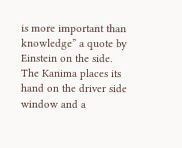is more important than knowledge” a quote by Einstein on the side. The Kanima places its hand on the driver side window and a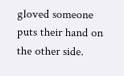gloved someone puts their hand on the other side.